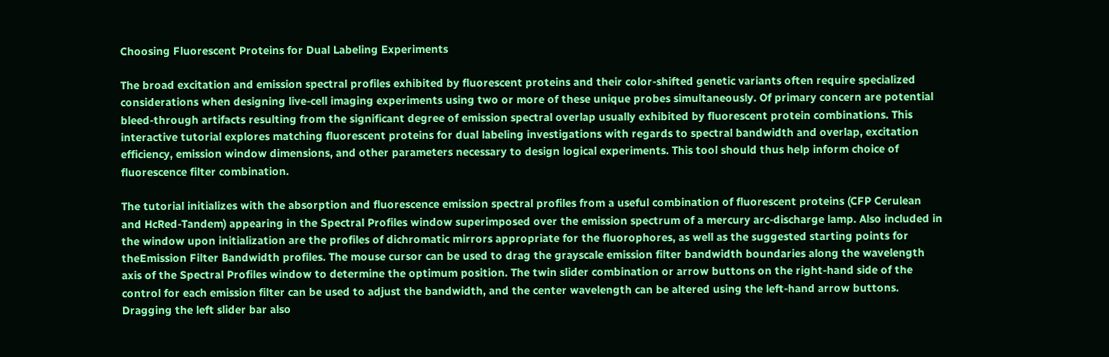Choosing Fluorescent Proteins for Dual Labeling Experiments

The broad excitation and emission spectral profiles exhibited by fluorescent proteins and their color-shifted genetic variants often require specialized considerations when designing live-cell imaging experiments using two or more of these unique probes simultaneously. Of primary concern are potential bleed-through artifacts resulting from the significant degree of emission spectral overlap usually exhibited by fluorescent protein combinations. This interactive tutorial explores matching fluorescent proteins for dual labeling investigations with regards to spectral bandwidth and overlap, excitation efficiency, emission window dimensions, and other parameters necessary to design logical experiments. This tool should thus help inform choice of fluorescence filter combination.

The tutorial initializes with the absorption and fluorescence emission spectral profiles from a useful combination of fluorescent proteins (CFP Cerulean and HcRed-Tandem) appearing in the Spectral Profiles window superimposed over the emission spectrum of a mercury arc-discharge lamp. Also included in the window upon initialization are the profiles of dichromatic mirrors appropriate for the fluorophores, as well as the suggested starting points for theEmission Filter Bandwidth profiles. The mouse cursor can be used to drag the grayscale emission filter bandwidth boundaries along the wavelength axis of the Spectral Profiles window to determine the optimum position. The twin slider combination or arrow buttons on the right-hand side of the control for each emission filter can be used to adjust the bandwidth, and the center wavelength can be altered using the left-hand arrow buttons. Dragging the left slider bar also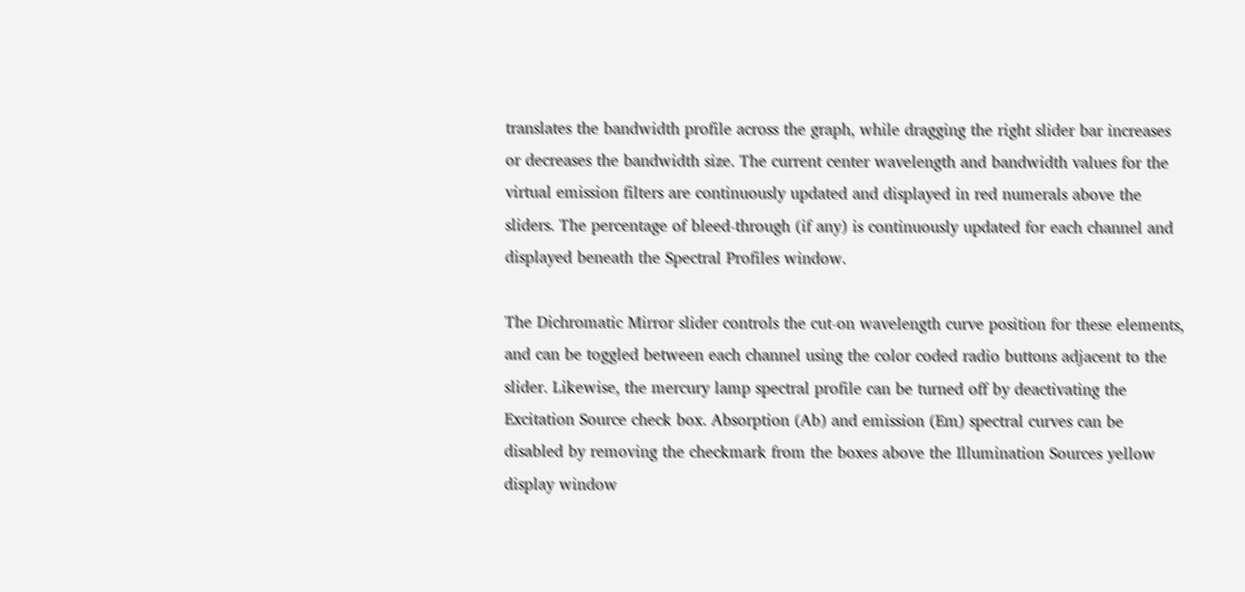translates the bandwidth profile across the graph, while dragging the right slider bar increases or decreases the bandwidth size. The current center wavelength and bandwidth values for the virtual emission filters are continuously updated and displayed in red numerals above the sliders. The percentage of bleed-through (if any) is continuously updated for each channel and displayed beneath the Spectral Profiles window.

The Dichromatic Mirror slider controls the cut-on wavelength curve position for these elements, and can be toggled between each channel using the color coded radio buttons adjacent to the slider. Likewise, the mercury lamp spectral profile can be turned off by deactivating the Excitation Source check box. Absorption (Ab) and emission (Em) spectral curves can be disabled by removing the checkmark from the boxes above the Illumination Sources yellow display window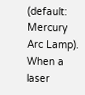(default: Mercury Arc Lamp). When a laser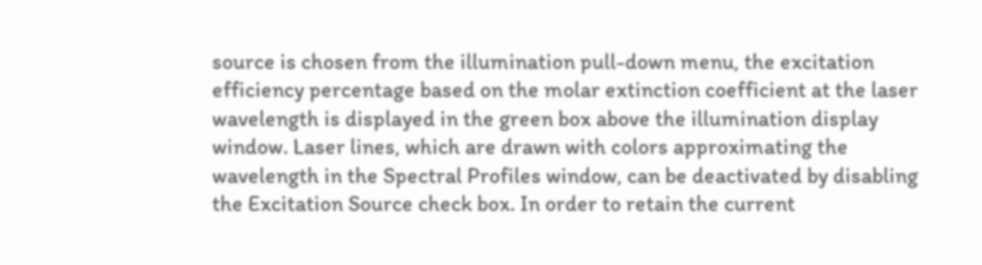source is chosen from the illumination pull-down menu, the excitation efficiency percentage based on the molar extinction coefficient at the laser wavelength is displayed in the green box above the illumination display window. Laser lines, which are drawn with colors approximating the wavelength in the Spectral Profiles window, can be deactivated by disabling the Excitation Source check box. In order to retain the current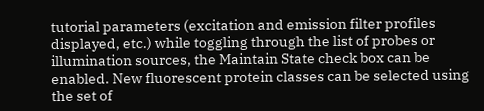tutorial parameters (excitation and emission filter profiles displayed, etc.) while toggling through the list of probes or illumination sources, the Maintain State check box can be enabled. New fluorescent protein classes can be selected using the set of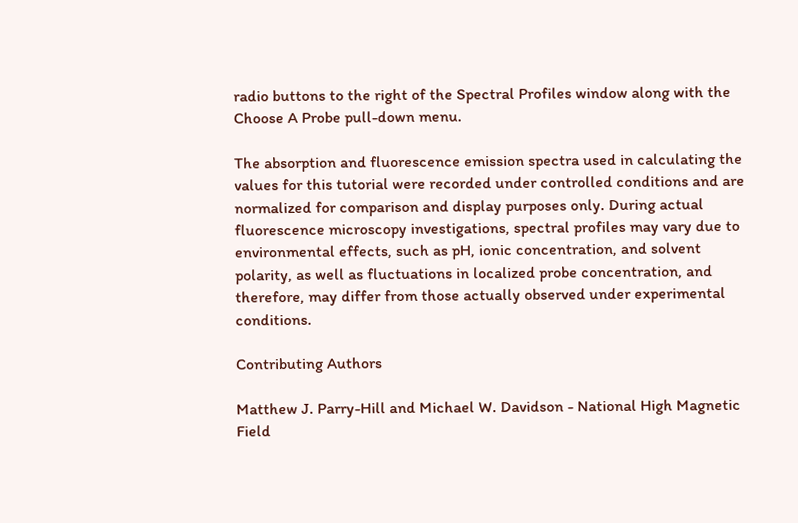radio buttons to the right of the Spectral Profiles window along with the Choose A Probe pull-down menu.

The absorption and fluorescence emission spectra used in calculating the values for this tutorial were recorded under controlled conditions and are normalized for comparison and display purposes only. During actual fluorescence microscopy investigations, spectral profiles may vary due to environmental effects, such as pH, ionic concentration, and solvent polarity, as well as fluctuations in localized probe concentration, and therefore, may differ from those actually observed under experimental conditions.

Contributing Authors

Matthew J. Parry-Hill and Michael W. Davidson - National High Magnetic Field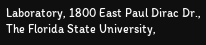Laboratory, 1800 East Paul Dirac Dr., The Florida State University,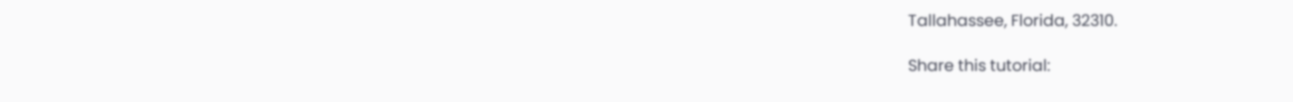Tallahassee, Florida, 32310.

Share this tutorial: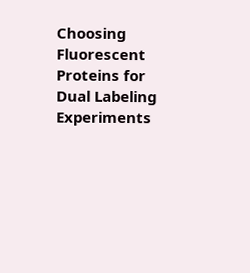Choosing Fluorescent Proteins for Dual Labeling Experiments